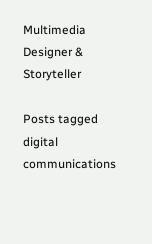Multimedia Designer & Storyteller

Posts tagged digital communications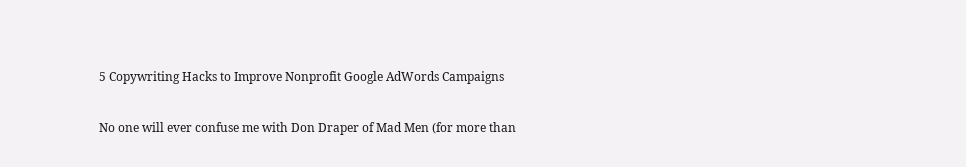5 Copywriting Hacks to Improve Nonprofit Google AdWords Campaigns

No one will ever confuse me with Don Draper of Mad Men (for more than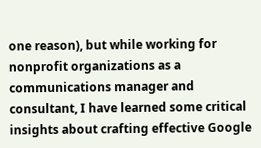one reason), but while working for nonprofit organizations as a communications manager and consultant, I have learned some critical insights about crafting effective Google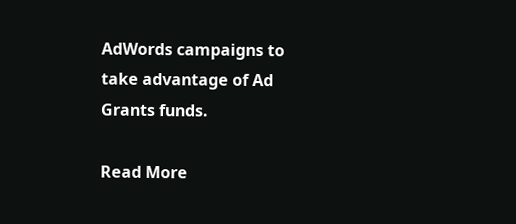AdWords campaigns to take advantage of Ad Grants funds.

Read More